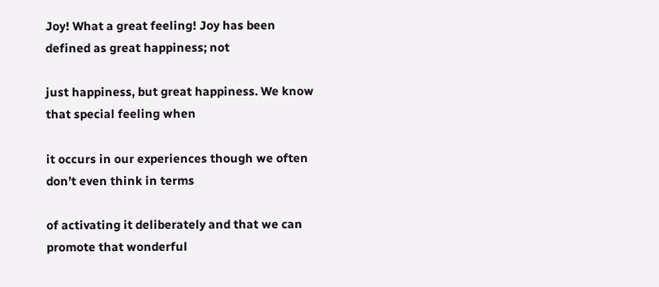Joy! What a great feeling! Joy has been defined as great happiness; not

just happiness, but great happiness. We know that special feeling when

it occurs in our experiences though we often don’t even think in terms

of activating it deliberately and that we can promote that wonderful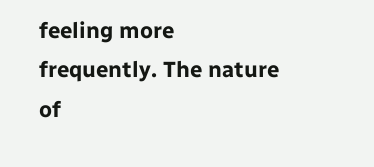feeling more frequently. The nature of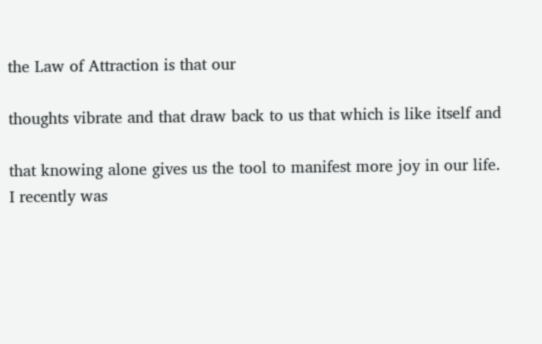the Law of Attraction is that our

thoughts vibrate and that draw back to us that which is like itself and

that knowing alone gives us the tool to manifest more joy in our life.
I recently was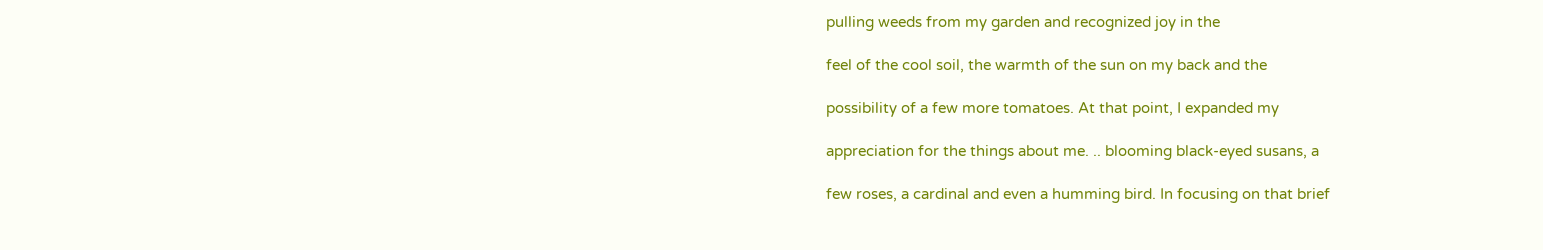pulling weeds from my garden and recognized joy in the

feel of the cool soil, the warmth of the sun on my back and the

possibility of a few more tomatoes. At that point, I expanded my

appreciation for the things about me. .. blooming black-eyed susans, a

few roses, a cardinal and even a humming bird. In focusing on that brief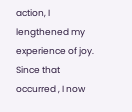action, I lengthened my experience of joy. Since that occurred , I now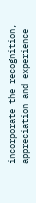incorporate the recognition, appreciation and experience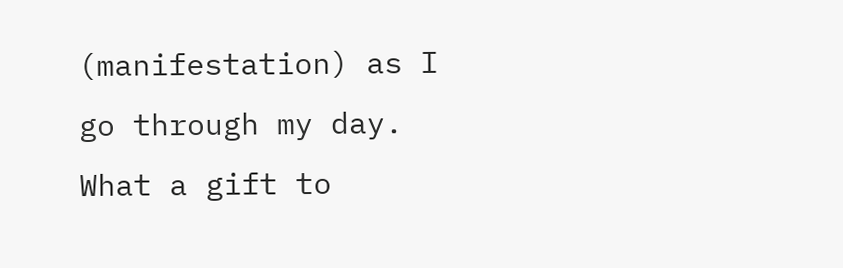(manifestation) as I go through my day. What a gift to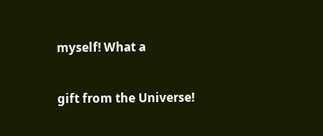myself! What a

gift from the Universe!